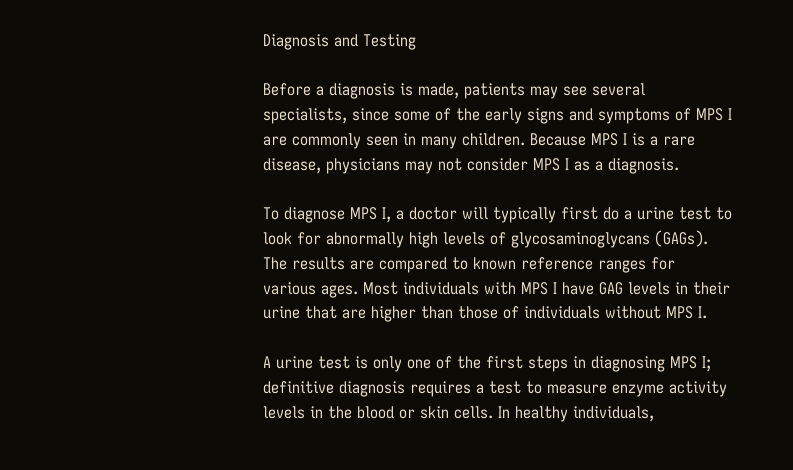Diagnosis and Testing

Before a diagnosis is made, patients may see several specialists, since some of the early signs and symptoms of MPS I are commonly seen in many children. Because MPS I is a rare disease, physicians may not consider MPS I as a diagnosis.

To diagnose MPS I, a doctor will typically first do a urine test to look for abnormally high levels of glycosaminoglycans (GAGs). The results are compared to known reference ranges for various ages. Most individuals with MPS I have GAG levels in their urine that are higher than those of individuals without MPS I.

A urine test is only one of the first steps in diagnosing MPS I; definitive diagnosis requires a test to measure enzyme activity levels in the blood or skin cells. In healthy individuals,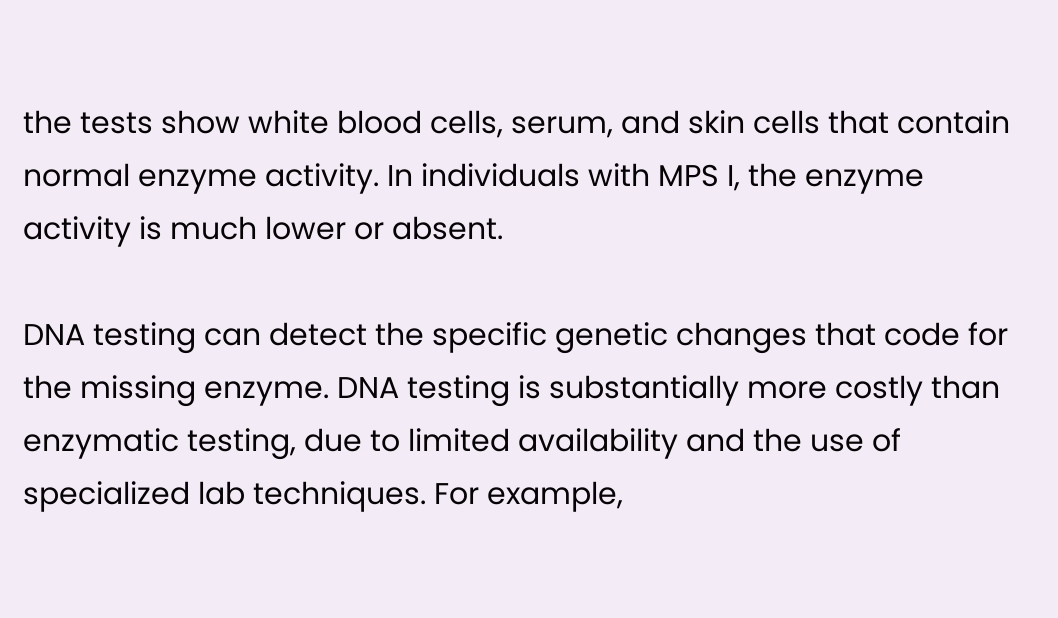the tests show white blood cells, serum, and skin cells that contain normal enzyme activity. In individuals with MPS I, the enzyme activity is much lower or absent.

DNA testing can detect the specific genetic changes that code for the missing enzyme. DNA testing is substantially more costly than enzymatic testing, due to limited availability and the use of specialized lab techniques. For example,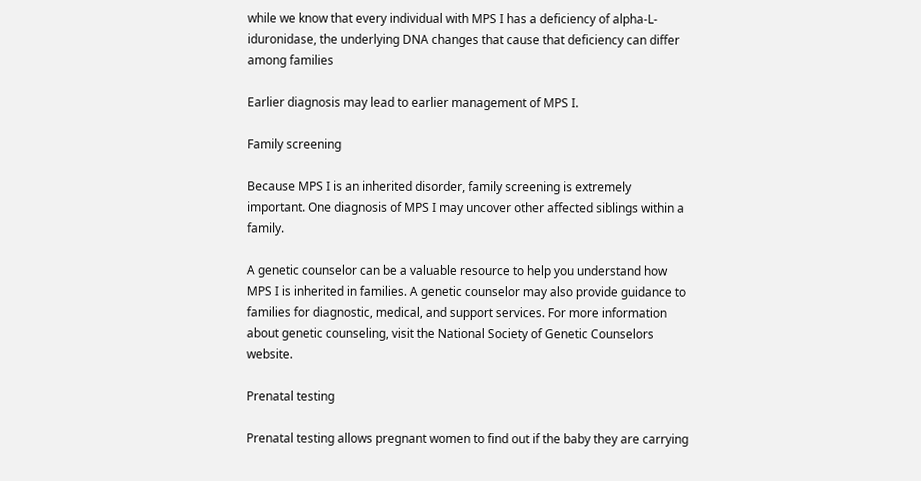while we know that every individual with MPS I has a deficiency of alpha-L-iduronidase, the underlying DNA changes that cause that deficiency can differ among families

Earlier diagnosis may lead to earlier management of MPS I.

Family screening

Because MPS I is an inherited disorder, family screening is extremely important. One diagnosis of MPS I may uncover other affected siblings within a family.

A genetic counselor can be a valuable resource to help you understand how MPS I is inherited in families. A genetic counselor may also provide guidance to families for diagnostic, medical, and support services. For more information about genetic counseling, visit the National Society of Genetic Counselors website.

Prenatal testing

Prenatal testing allows pregnant women to find out if the baby they are carrying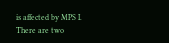is affected by MPS I. There are two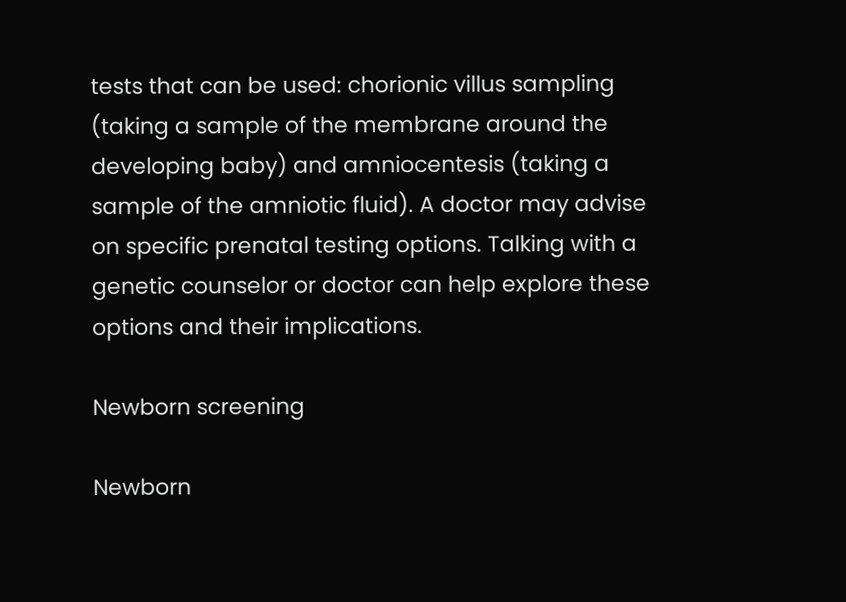tests that can be used: chorionic villus sampling (taking a sample of the membrane around the developing baby) and amniocentesis (taking a sample of the amniotic fluid). A doctor may advise on specific prenatal testing options. Talking with a genetic counselor or doctor can help explore these options and their implications.

Newborn screening

Newborn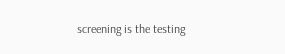screening is the testing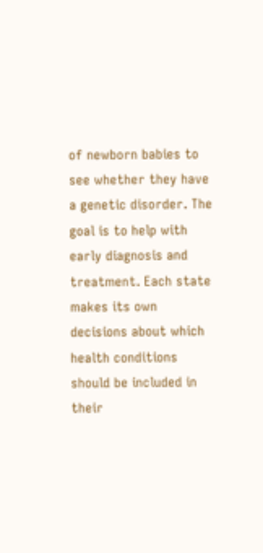of newborn babies to see whether they have a genetic disorder. The goal is to help with early diagnosis and treatment. Each state makes its own decisions about which health conditions should be included in their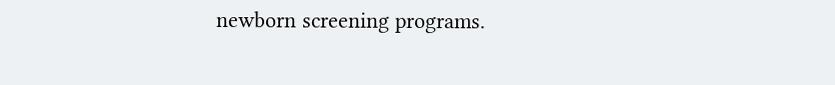newborn screening programs.